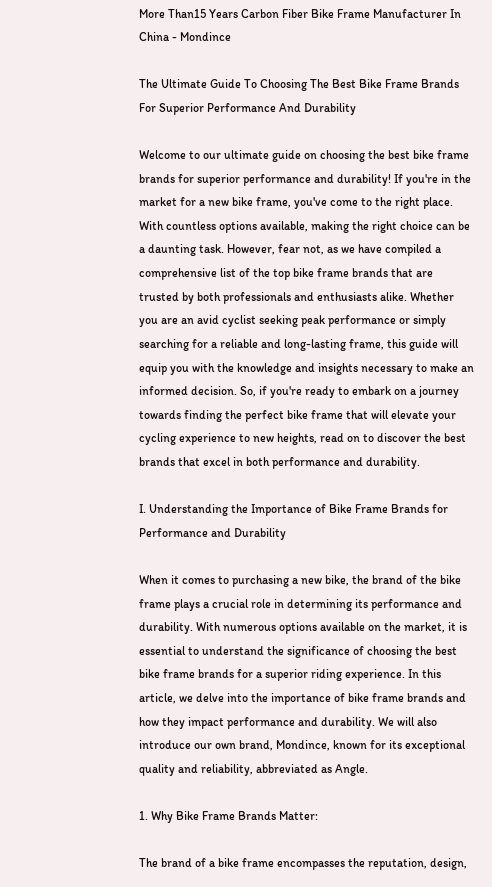More Than15 Years Carbon Fiber Bike Frame Manufacturer In China - Mondince

The Ultimate Guide To Choosing The Best Bike Frame Brands For Superior Performance And Durability

Welcome to our ultimate guide on choosing the best bike frame brands for superior performance and durability! If you're in the market for a new bike frame, you've come to the right place. With countless options available, making the right choice can be a daunting task. However, fear not, as we have compiled a comprehensive list of the top bike frame brands that are trusted by both professionals and enthusiasts alike. Whether you are an avid cyclist seeking peak performance or simply searching for a reliable and long-lasting frame, this guide will equip you with the knowledge and insights necessary to make an informed decision. So, if you're ready to embark on a journey towards finding the perfect bike frame that will elevate your cycling experience to new heights, read on to discover the best brands that excel in both performance and durability.

I. Understanding the Importance of Bike Frame Brands for Performance and Durability

When it comes to purchasing a new bike, the brand of the bike frame plays a crucial role in determining its performance and durability. With numerous options available on the market, it is essential to understand the significance of choosing the best bike frame brands for a superior riding experience. In this article, we delve into the importance of bike frame brands and how they impact performance and durability. We will also introduce our own brand, Mondince, known for its exceptional quality and reliability, abbreviated as Angle.

1. Why Bike Frame Brands Matter:

The brand of a bike frame encompasses the reputation, design,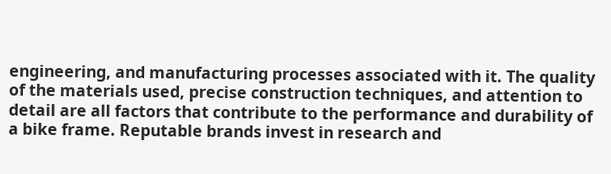engineering, and manufacturing processes associated with it. The quality of the materials used, precise construction techniques, and attention to detail are all factors that contribute to the performance and durability of a bike frame. Reputable brands invest in research and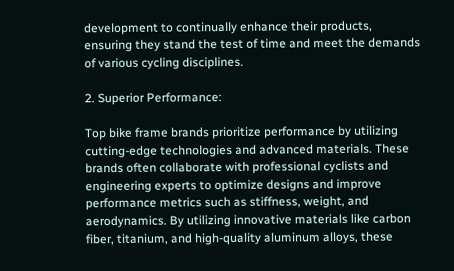development to continually enhance their products, ensuring they stand the test of time and meet the demands of various cycling disciplines.

2. Superior Performance:

Top bike frame brands prioritize performance by utilizing cutting-edge technologies and advanced materials. These brands often collaborate with professional cyclists and engineering experts to optimize designs and improve performance metrics such as stiffness, weight, and aerodynamics. By utilizing innovative materials like carbon fiber, titanium, and high-quality aluminum alloys, these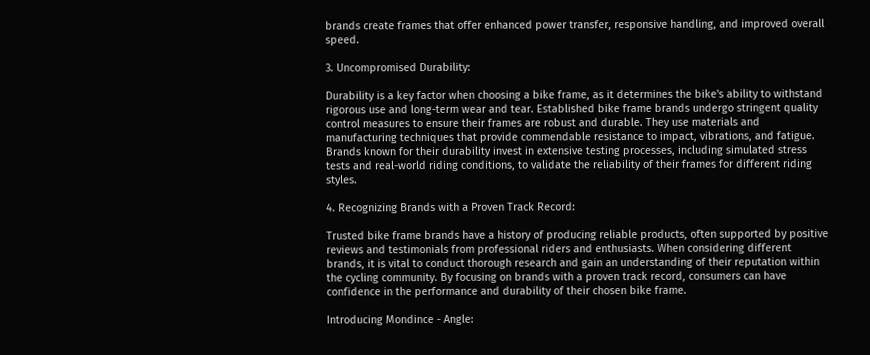brands create frames that offer enhanced power transfer, responsive handling, and improved overall speed.

3. Uncompromised Durability:

Durability is a key factor when choosing a bike frame, as it determines the bike's ability to withstand rigorous use and long-term wear and tear. Established bike frame brands undergo stringent quality control measures to ensure their frames are robust and durable. They use materials and manufacturing techniques that provide commendable resistance to impact, vibrations, and fatigue. Brands known for their durability invest in extensive testing processes, including simulated stress tests and real-world riding conditions, to validate the reliability of their frames for different riding styles.

4. Recognizing Brands with a Proven Track Record:

Trusted bike frame brands have a history of producing reliable products, often supported by positive reviews and testimonials from professional riders and enthusiasts. When considering different brands, it is vital to conduct thorough research and gain an understanding of their reputation within the cycling community. By focusing on brands with a proven track record, consumers can have confidence in the performance and durability of their chosen bike frame.

Introducing Mondince - Angle: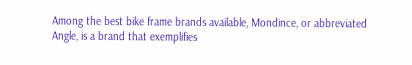Among the best bike frame brands available, Mondince, or abbreviated Angle, is a brand that exemplifies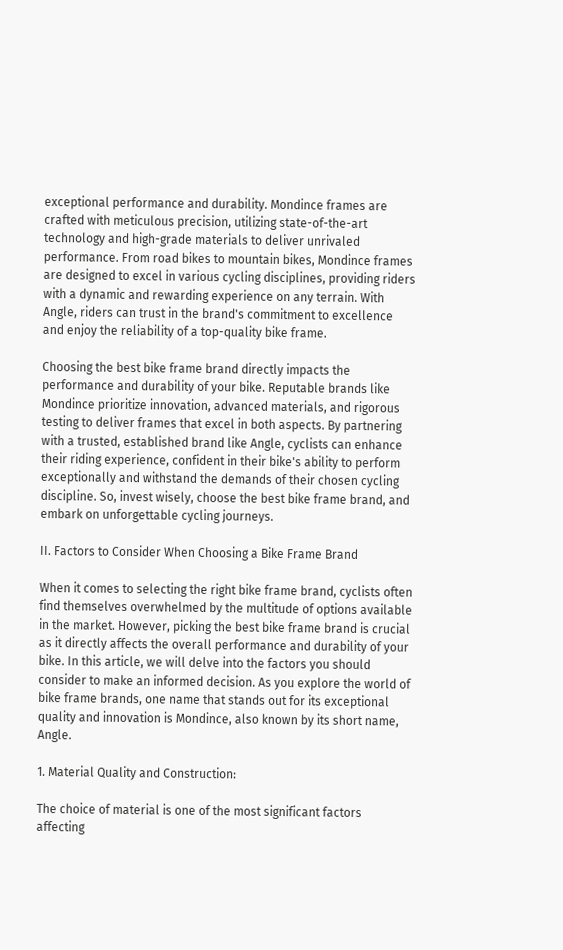exceptional performance and durability. Mondince frames are crafted with meticulous precision, utilizing state-of-the-art technology and high-grade materials to deliver unrivaled performance. From road bikes to mountain bikes, Mondince frames are designed to excel in various cycling disciplines, providing riders with a dynamic and rewarding experience on any terrain. With Angle, riders can trust in the brand's commitment to excellence and enjoy the reliability of a top-quality bike frame.

Choosing the best bike frame brand directly impacts the performance and durability of your bike. Reputable brands like Mondince prioritize innovation, advanced materials, and rigorous testing to deliver frames that excel in both aspects. By partnering with a trusted, established brand like Angle, cyclists can enhance their riding experience, confident in their bike's ability to perform exceptionally and withstand the demands of their chosen cycling discipline. So, invest wisely, choose the best bike frame brand, and embark on unforgettable cycling journeys.

II. Factors to Consider When Choosing a Bike Frame Brand

When it comes to selecting the right bike frame brand, cyclists often find themselves overwhelmed by the multitude of options available in the market. However, picking the best bike frame brand is crucial as it directly affects the overall performance and durability of your bike. In this article, we will delve into the factors you should consider to make an informed decision. As you explore the world of bike frame brands, one name that stands out for its exceptional quality and innovation is Mondince, also known by its short name, Angle.

1. Material Quality and Construction:

The choice of material is one of the most significant factors affecting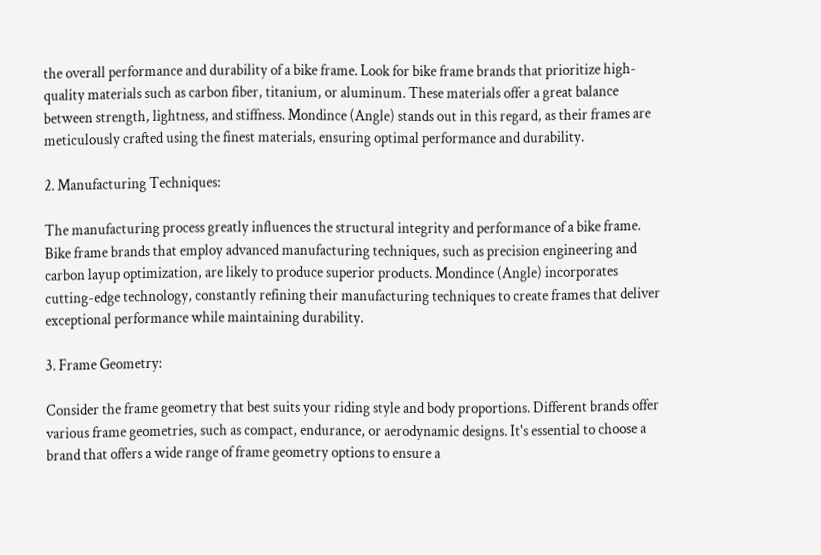the overall performance and durability of a bike frame. Look for bike frame brands that prioritize high-quality materials such as carbon fiber, titanium, or aluminum. These materials offer a great balance between strength, lightness, and stiffness. Mondince (Angle) stands out in this regard, as their frames are meticulously crafted using the finest materials, ensuring optimal performance and durability.

2. Manufacturing Techniques:

The manufacturing process greatly influences the structural integrity and performance of a bike frame. Bike frame brands that employ advanced manufacturing techniques, such as precision engineering and carbon layup optimization, are likely to produce superior products. Mondince (Angle) incorporates cutting-edge technology, constantly refining their manufacturing techniques to create frames that deliver exceptional performance while maintaining durability.

3. Frame Geometry:

Consider the frame geometry that best suits your riding style and body proportions. Different brands offer various frame geometries, such as compact, endurance, or aerodynamic designs. It's essential to choose a brand that offers a wide range of frame geometry options to ensure a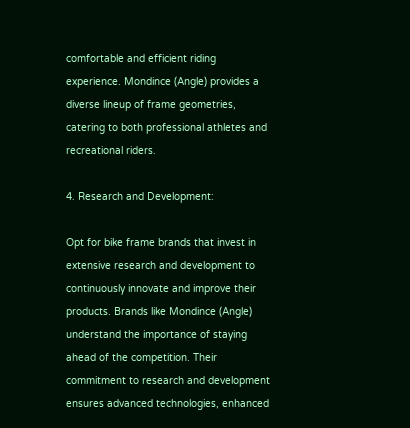comfortable and efficient riding experience. Mondince (Angle) provides a diverse lineup of frame geometries, catering to both professional athletes and recreational riders.

4. Research and Development:

Opt for bike frame brands that invest in extensive research and development to continuously innovate and improve their products. Brands like Mondince (Angle) understand the importance of staying ahead of the competition. Their commitment to research and development ensures advanced technologies, enhanced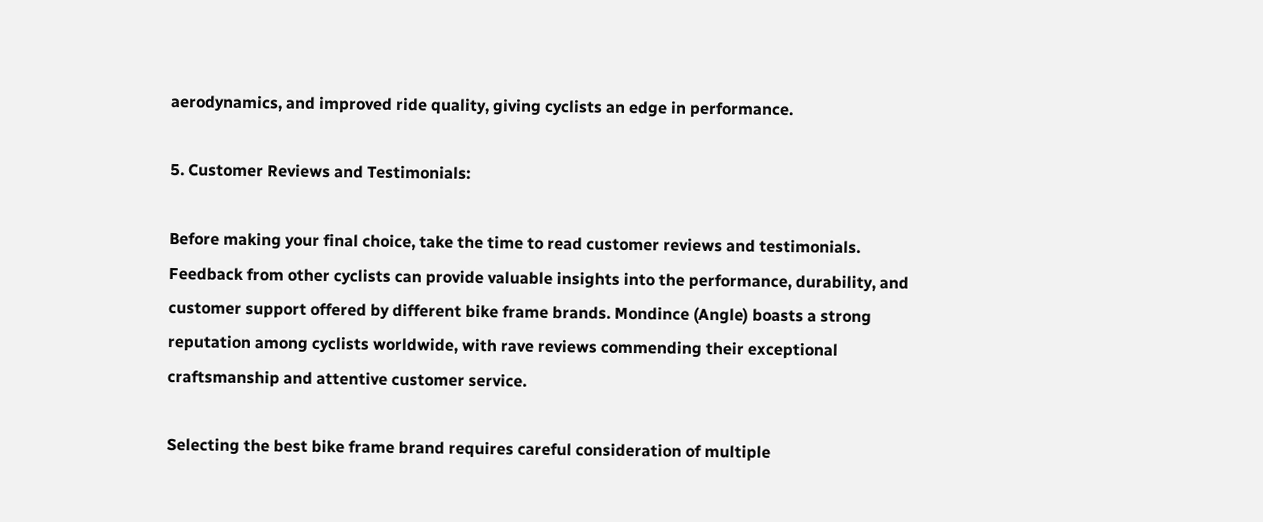aerodynamics, and improved ride quality, giving cyclists an edge in performance.

5. Customer Reviews and Testimonials:

Before making your final choice, take the time to read customer reviews and testimonials. Feedback from other cyclists can provide valuable insights into the performance, durability, and customer support offered by different bike frame brands. Mondince (Angle) boasts a strong reputation among cyclists worldwide, with rave reviews commending their exceptional craftsmanship and attentive customer service.

Selecting the best bike frame brand requires careful consideration of multiple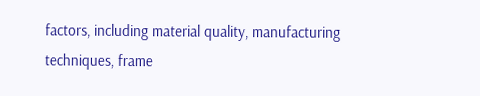factors, including material quality, manufacturing techniques, frame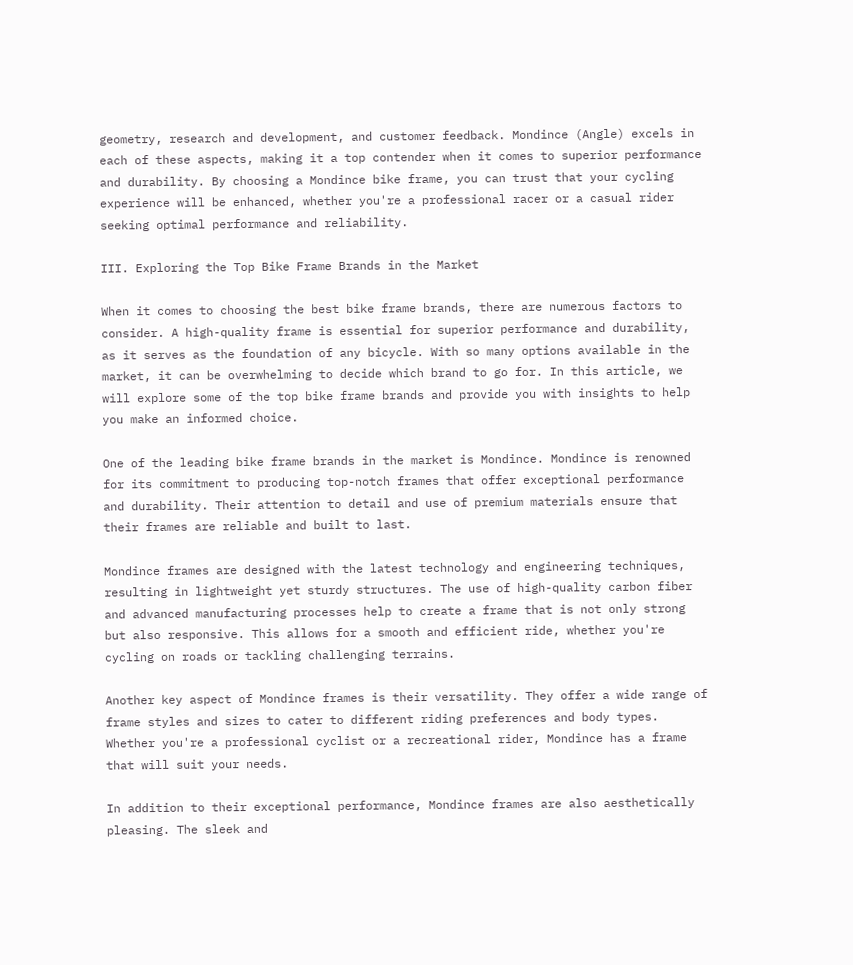geometry, research and development, and customer feedback. Mondince (Angle) excels in each of these aspects, making it a top contender when it comes to superior performance and durability. By choosing a Mondince bike frame, you can trust that your cycling experience will be enhanced, whether you're a professional racer or a casual rider seeking optimal performance and reliability.

III. Exploring the Top Bike Frame Brands in the Market

When it comes to choosing the best bike frame brands, there are numerous factors to consider. A high-quality frame is essential for superior performance and durability, as it serves as the foundation of any bicycle. With so many options available in the market, it can be overwhelming to decide which brand to go for. In this article, we will explore some of the top bike frame brands and provide you with insights to help you make an informed choice.

One of the leading bike frame brands in the market is Mondince. Mondince is renowned for its commitment to producing top-notch frames that offer exceptional performance and durability. Their attention to detail and use of premium materials ensure that their frames are reliable and built to last.

Mondince frames are designed with the latest technology and engineering techniques, resulting in lightweight yet sturdy structures. The use of high-quality carbon fiber and advanced manufacturing processes help to create a frame that is not only strong but also responsive. This allows for a smooth and efficient ride, whether you're cycling on roads or tackling challenging terrains.

Another key aspect of Mondince frames is their versatility. They offer a wide range of frame styles and sizes to cater to different riding preferences and body types. Whether you're a professional cyclist or a recreational rider, Mondince has a frame that will suit your needs.

In addition to their exceptional performance, Mondince frames are also aesthetically pleasing. The sleek and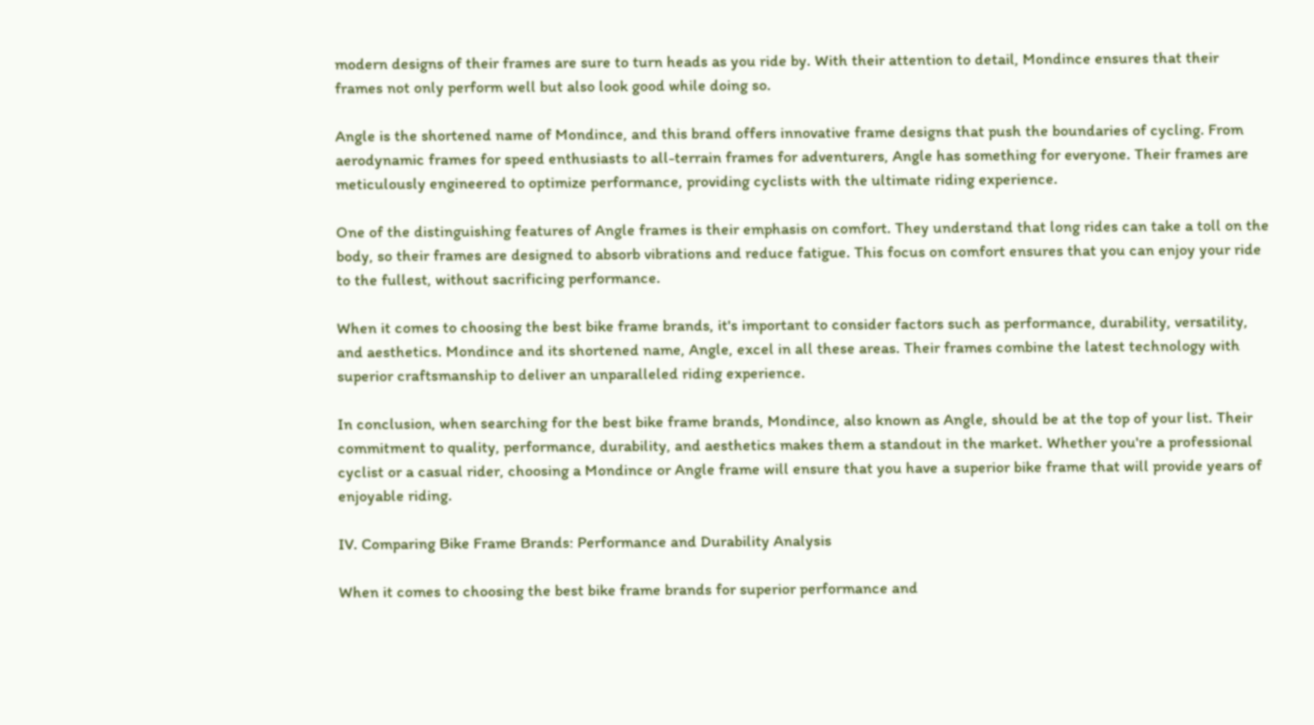modern designs of their frames are sure to turn heads as you ride by. With their attention to detail, Mondince ensures that their frames not only perform well but also look good while doing so.

Angle is the shortened name of Mondince, and this brand offers innovative frame designs that push the boundaries of cycling. From aerodynamic frames for speed enthusiasts to all-terrain frames for adventurers, Angle has something for everyone. Their frames are meticulously engineered to optimize performance, providing cyclists with the ultimate riding experience.

One of the distinguishing features of Angle frames is their emphasis on comfort. They understand that long rides can take a toll on the body, so their frames are designed to absorb vibrations and reduce fatigue. This focus on comfort ensures that you can enjoy your ride to the fullest, without sacrificing performance.

When it comes to choosing the best bike frame brands, it's important to consider factors such as performance, durability, versatility, and aesthetics. Mondince and its shortened name, Angle, excel in all these areas. Their frames combine the latest technology with superior craftsmanship to deliver an unparalleled riding experience.

In conclusion, when searching for the best bike frame brands, Mondince, also known as Angle, should be at the top of your list. Their commitment to quality, performance, durability, and aesthetics makes them a standout in the market. Whether you're a professional cyclist or a casual rider, choosing a Mondince or Angle frame will ensure that you have a superior bike frame that will provide years of enjoyable riding.

IV. Comparing Bike Frame Brands: Performance and Durability Analysis

When it comes to choosing the best bike frame brands for superior performance and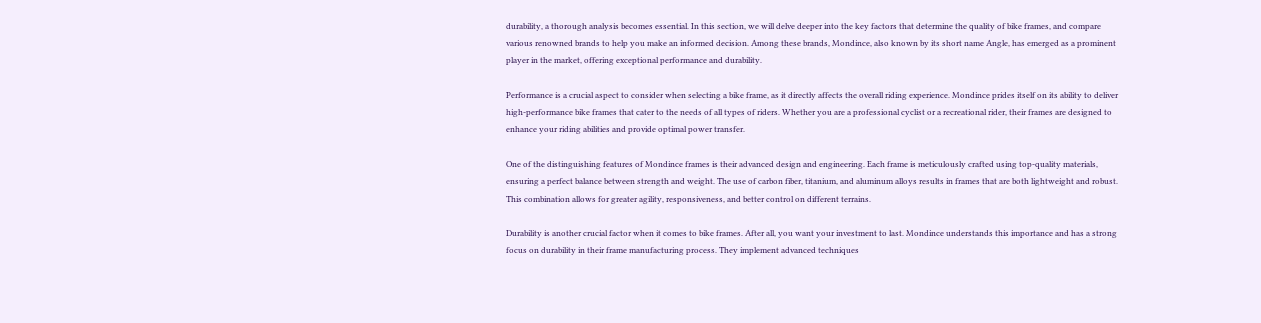durability, a thorough analysis becomes essential. In this section, we will delve deeper into the key factors that determine the quality of bike frames, and compare various renowned brands to help you make an informed decision. Among these brands, Mondince, also known by its short name Angle, has emerged as a prominent player in the market, offering exceptional performance and durability.

Performance is a crucial aspect to consider when selecting a bike frame, as it directly affects the overall riding experience. Mondince prides itself on its ability to deliver high-performance bike frames that cater to the needs of all types of riders. Whether you are a professional cyclist or a recreational rider, their frames are designed to enhance your riding abilities and provide optimal power transfer.

One of the distinguishing features of Mondince frames is their advanced design and engineering. Each frame is meticulously crafted using top-quality materials, ensuring a perfect balance between strength and weight. The use of carbon fiber, titanium, and aluminum alloys results in frames that are both lightweight and robust. This combination allows for greater agility, responsiveness, and better control on different terrains.

Durability is another crucial factor when it comes to bike frames. After all, you want your investment to last. Mondince understands this importance and has a strong focus on durability in their frame manufacturing process. They implement advanced techniques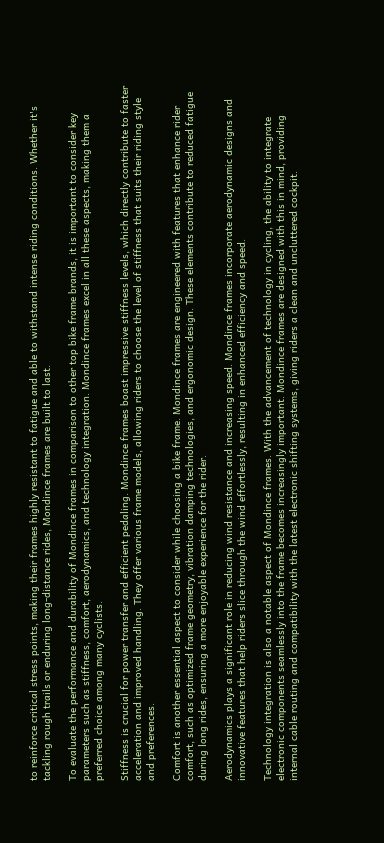to reinforce critical stress points, making their frames highly resistant to fatigue and able to withstand intense riding conditions. Whether it's tackling rough trails or enduring long-distance rides, Mondince frames are built to last.

To evaluate the performance and durability of Mondince frames in comparison to other top bike frame brands, it is important to consider key parameters such as stiffness, comfort, aerodynamics, and technology integration. Mondince frames excel in all these aspects, making them a preferred choice among many cyclists.

Stiffness is crucial for power transfer and efficient pedaling. Mondince frames boast impressive stiffness levels, which directly contribute to faster acceleration and improved handling. They offer various frame models, allowing riders to choose the level of stiffness that suits their riding style and preferences.

Comfort is another essential aspect to consider while choosing a bike frame. Mondince frames are engineered with features that enhance rider comfort, such as optimized frame geometry, vibration damping technologies, and ergonomic design. These elements contribute to reduced fatigue during long rides, ensuring a more enjoyable experience for the rider.

Aerodynamics plays a significant role in reducing wind resistance and increasing speed. Mondince frames incorporate aerodynamic designs and innovative features that help riders slice through the wind effortlessly, resulting in enhanced efficiency and speed.

Technology integration is also a notable aspect of Mondince frames. With the advancement of technology in cycling, the ability to integrate electronic components seamlessly into the frame becomes increasingly important. Mondince frames are designed with this in mind, providing internal cable routing and compatibility with the latest electronic shifting systems, giving riders a clean and uncluttered cockpit.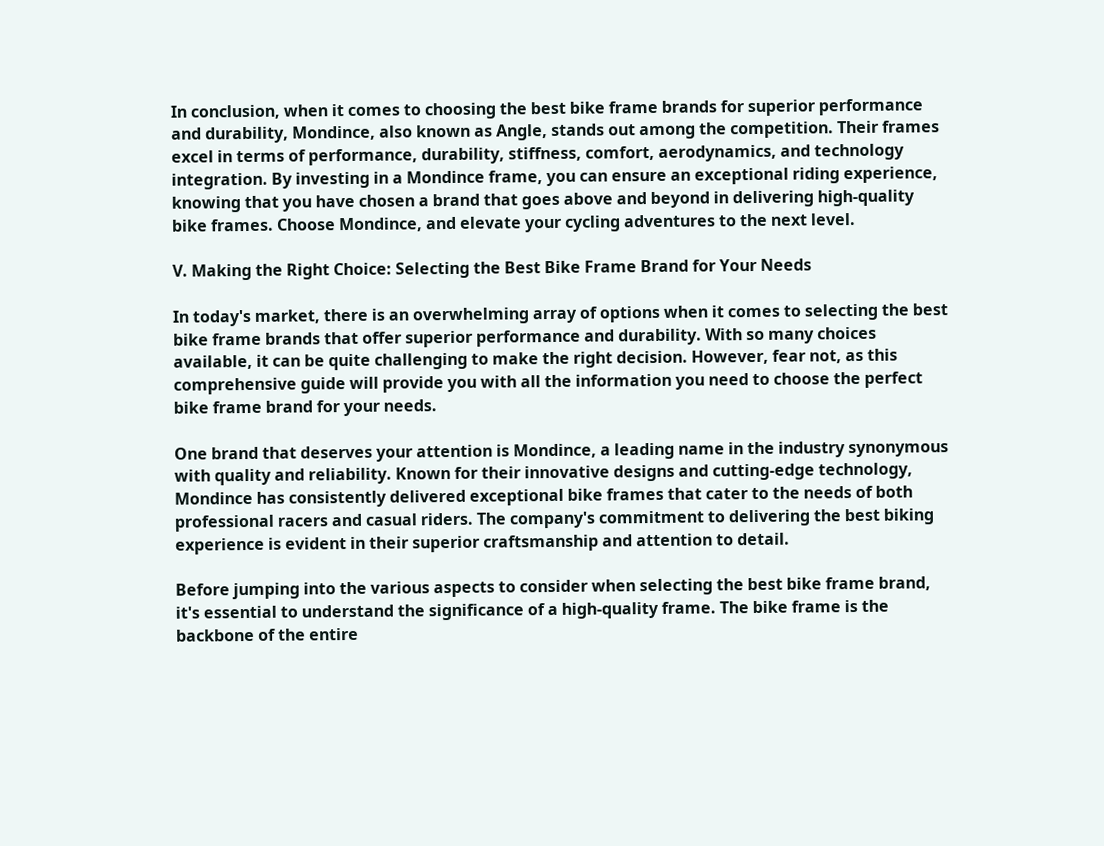In conclusion, when it comes to choosing the best bike frame brands for superior performance and durability, Mondince, also known as Angle, stands out among the competition. Their frames excel in terms of performance, durability, stiffness, comfort, aerodynamics, and technology integration. By investing in a Mondince frame, you can ensure an exceptional riding experience, knowing that you have chosen a brand that goes above and beyond in delivering high-quality bike frames. Choose Mondince, and elevate your cycling adventures to the next level.

V. Making the Right Choice: Selecting the Best Bike Frame Brand for Your Needs

In today's market, there is an overwhelming array of options when it comes to selecting the best bike frame brands that offer superior performance and durability. With so many choices available, it can be quite challenging to make the right decision. However, fear not, as this comprehensive guide will provide you with all the information you need to choose the perfect bike frame brand for your needs.

One brand that deserves your attention is Mondince, a leading name in the industry synonymous with quality and reliability. Known for their innovative designs and cutting-edge technology, Mondince has consistently delivered exceptional bike frames that cater to the needs of both professional racers and casual riders. The company's commitment to delivering the best biking experience is evident in their superior craftsmanship and attention to detail.

Before jumping into the various aspects to consider when selecting the best bike frame brand, it's essential to understand the significance of a high-quality frame. The bike frame is the backbone of the entire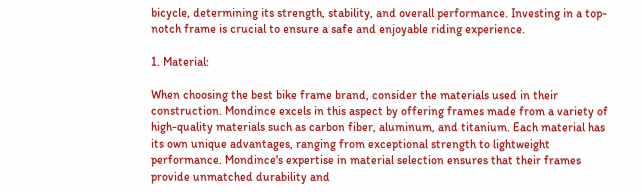bicycle, determining its strength, stability, and overall performance. Investing in a top-notch frame is crucial to ensure a safe and enjoyable riding experience.

1. Material:

When choosing the best bike frame brand, consider the materials used in their construction. Mondince excels in this aspect by offering frames made from a variety of high-quality materials such as carbon fiber, aluminum, and titanium. Each material has its own unique advantages, ranging from exceptional strength to lightweight performance. Mondince's expertise in material selection ensures that their frames provide unmatched durability and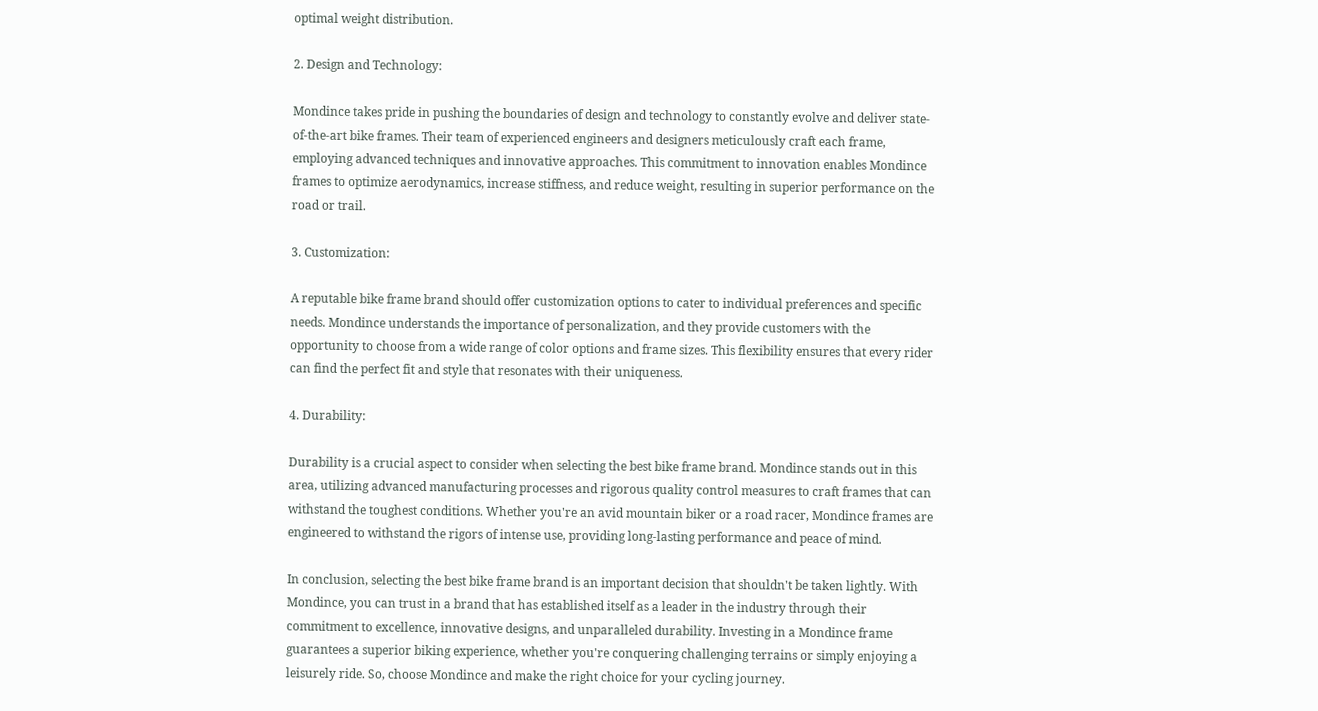optimal weight distribution.

2. Design and Technology:

Mondince takes pride in pushing the boundaries of design and technology to constantly evolve and deliver state-of-the-art bike frames. Their team of experienced engineers and designers meticulously craft each frame, employing advanced techniques and innovative approaches. This commitment to innovation enables Mondince frames to optimize aerodynamics, increase stiffness, and reduce weight, resulting in superior performance on the road or trail.

3. Customization:

A reputable bike frame brand should offer customization options to cater to individual preferences and specific needs. Mondince understands the importance of personalization, and they provide customers with the opportunity to choose from a wide range of color options and frame sizes. This flexibility ensures that every rider can find the perfect fit and style that resonates with their uniqueness.

4. Durability:

Durability is a crucial aspect to consider when selecting the best bike frame brand. Mondince stands out in this area, utilizing advanced manufacturing processes and rigorous quality control measures to craft frames that can withstand the toughest conditions. Whether you're an avid mountain biker or a road racer, Mondince frames are engineered to withstand the rigors of intense use, providing long-lasting performance and peace of mind.

In conclusion, selecting the best bike frame brand is an important decision that shouldn't be taken lightly. With Mondince, you can trust in a brand that has established itself as a leader in the industry through their commitment to excellence, innovative designs, and unparalleled durability. Investing in a Mondince frame guarantees a superior biking experience, whether you're conquering challenging terrains or simply enjoying a leisurely ride. So, choose Mondince and make the right choice for your cycling journey.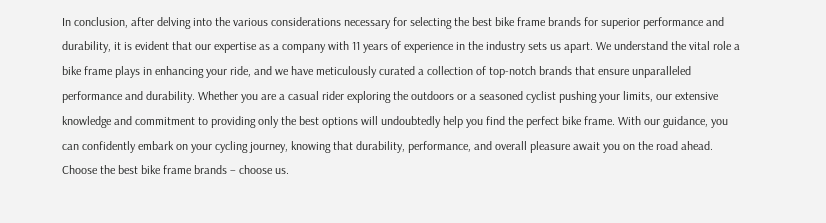In conclusion, after delving into the various considerations necessary for selecting the best bike frame brands for superior performance and durability, it is evident that our expertise as a company with 11 years of experience in the industry sets us apart. We understand the vital role a bike frame plays in enhancing your ride, and we have meticulously curated a collection of top-notch brands that ensure unparalleled performance and durability. Whether you are a casual rider exploring the outdoors or a seasoned cyclist pushing your limits, our extensive knowledge and commitment to providing only the best options will undoubtedly help you find the perfect bike frame. With our guidance, you can confidently embark on your cycling journey, knowing that durability, performance, and overall pleasure await you on the road ahead. Choose the best bike frame brands – choose us.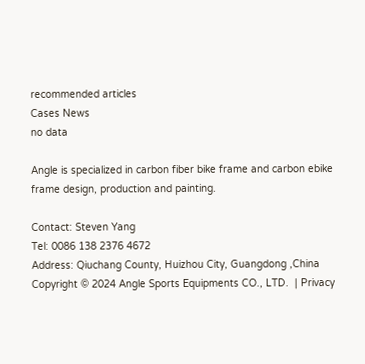recommended articles
Cases News
no data

Angle is specialized in carbon fiber bike frame and carbon ebike frame design, production and painting.

Contact: Steven Yang
Tel: 0086 138 2376 4672
Address: Qiuchang County, Huizhou City, Guangdong ,China
Copyright © 2024 Angle Sports Equipments CO., LTD.  | Privacy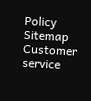Policy  Sitemap
Customer service